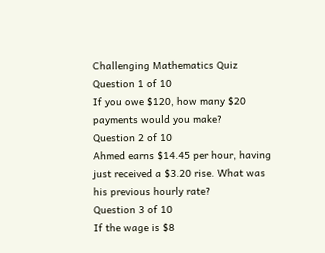Challenging Mathematics Quiz
Question 1 of 10
If you owe $120, how many $20 payments would you make?
Question 2 of 10
Ahmed earns $14.45 per hour, having just received a $3.20 rise. What was his previous hourly rate?
Question 3 of 10
If the wage is $8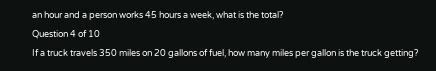an hour and a person works 45 hours a week, what is the total?
Question 4 of 10
If a truck travels 350 miles on 20 gallons of fuel, how many miles per gallon is the truck getting?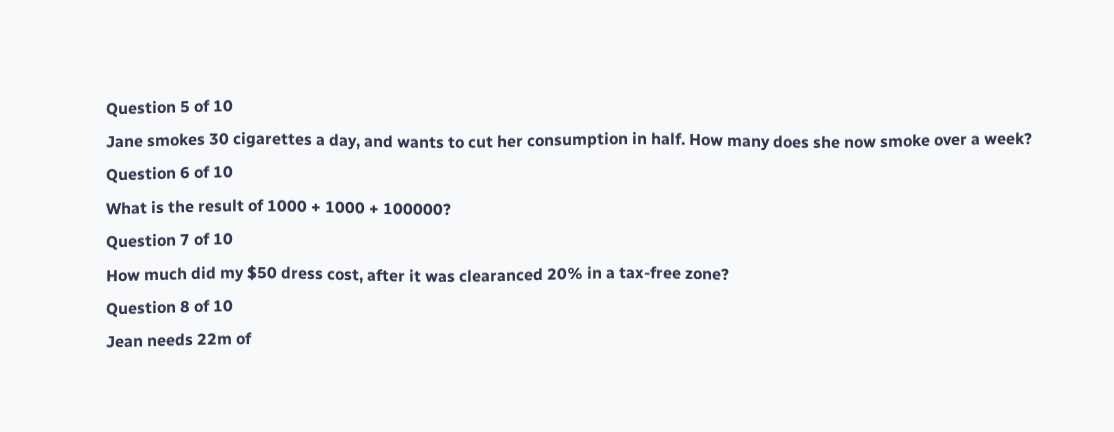Question 5 of 10
Jane smokes 30 cigarettes a day, and wants to cut her consumption in half. How many does she now smoke over a week?
Question 6 of 10
What is the result of 1000 + 1000 + 100000?
Question 7 of 10
How much did my $50 dress cost, after it was clearanced 20% in a tax-free zone?
Question 8 of 10
Jean needs 22m of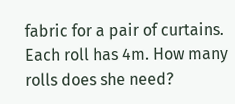fabric for a pair of curtains. Each roll has 4m. How many rolls does she need?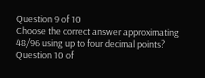Question 9 of 10
Choose the correct answer approximating 48/96 using up to four decimal points?
Question 10 of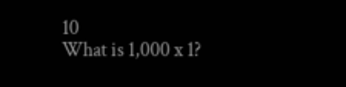10
What is 1,000 x 1?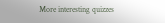More interesting quizzes